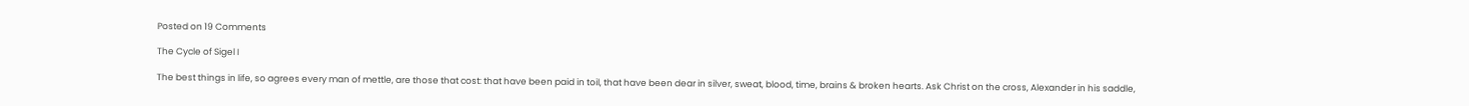Posted on 19 Comments

The Cycle of Sigel I

The best things in life, so agrees every man of mettle, are those that cost: that have been paid in toil, that have been dear in silver, sweat, blood, time, brains & broken hearts. Ask Christ on the cross, Alexander in his saddle,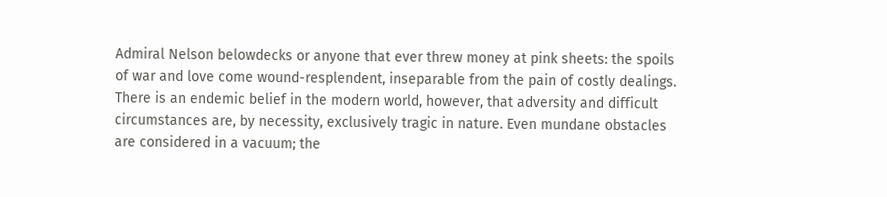Admiral Nelson belowdecks or anyone that ever threw money at pink sheets: the spoils of war and love come wound-resplendent, inseparable from the pain of costly dealings. There is an endemic belief in the modern world, however, that adversity and difficult circumstances are, by necessity, exclusively tragic in nature. Even mundane obstacles are considered in a vacuum; the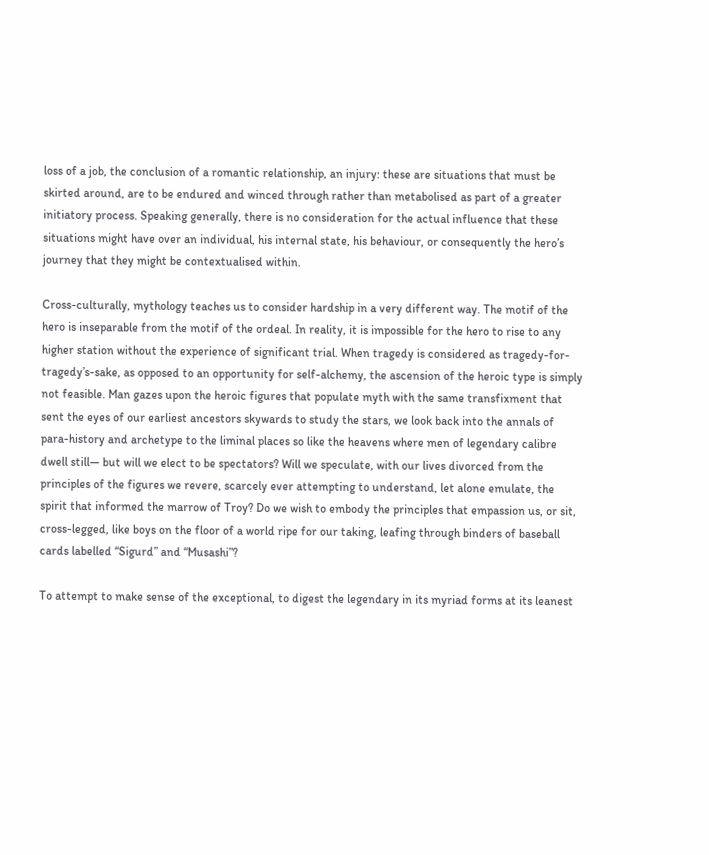loss of a job, the conclusion of a romantic relationship, an injury: these are situations that must be skirted around, are to be endured and winced through rather than metabolised as part of a greater initiatory process. Speaking generally, there is no consideration for the actual influence that these situations might have over an individual, his internal state, his behaviour, or consequently the hero’s journey that they might be contextualised within.

Cross-culturally, mythology teaches us to consider hardship in a very different way. The motif of the hero is inseparable from the motif of the ordeal. In reality, it is impossible for the hero to rise to any higher station without the experience of significant trial. When tragedy is considered as tragedy-for-tragedy’s-sake, as opposed to an opportunity for self-alchemy, the ascension of the heroic type is simply not feasible. Man gazes upon the heroic figures that populate myth with the same transfixment that sent the eyes of our earliest ancestors skywards to study the stars, we look back into the annals of para-history and archetype to the liminal places so like the heavens where men of legendary calibre dwell still— but will we elect to be spectators? Will we speculate, with our lives divorced from the principles of the figures we revere, scarcely ever attempting to understand, let alone emulate, the spirit that informed the marrow of Troy? Do we wish to embody the principles that empassion us, or sit, cross-legged, like boys on the floor of a world ripe for our taking, leafing through binders of baseball cards labelled “Sigurd” and “Musashi”?

To attempt to make sense of the exceptional, to digest the legendary in its myriad forms at its leanest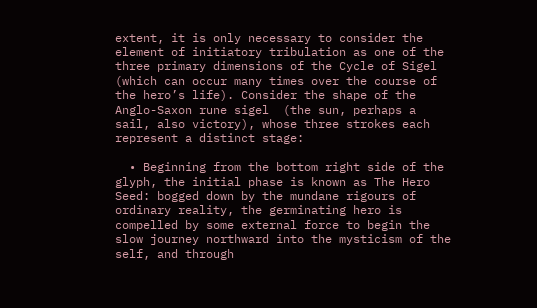extent, it is only necessary to consider the element of initiatory tribulation as one of the three primary dimensions of the Cycle of Sigel (which can occur many times over the course of the hero’s life). Consider the shape of the Anglo-Saxon rune sigel  (the sun, perhaps a sail, also victory), whose three strokes each represent a distinct stage:

  • Beginning from the bottom right side of the glyph, the initial phase is known as The Hero Seed: bogged down by the mundane rigours of ordinary reality, the germinating hero is compelled by some external force to begin the slow journey northward into the mysticism of the self, and through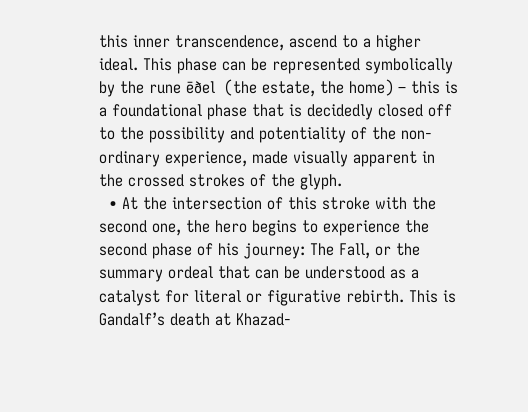this inner transcendence, ascend to a higher ideal. This phase can be represented symbolically by the rune ēðel  (the estate, the home) – this is a foundational phase that is decidedly closed off to the possibility and potentiality of the non-ordinary experience, made visually apparent in the crossed strokes of the glyph.
  • At the intersection of this stroke with the second one, the hero begins to experience the second phase of his journey: The Fall, or the summary ordeal that can be understood as a catalyst for literal or figurative rebirth. This is Gandalf’s death at Khazad-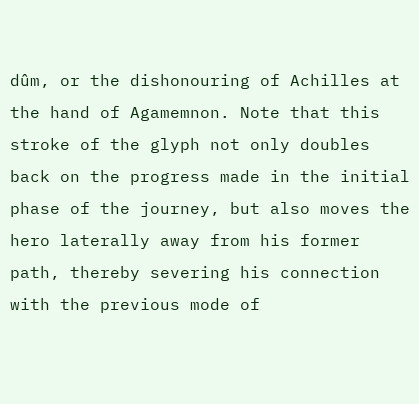dûm, or the dishonouring of Achilles at the hand of Agamemnon. Note that this stroke of the glyph not only doubles back on the progress made in the initial phase of the journey, but also moves the hero laterally away from his former path, thereby severing his connection with the previous mode of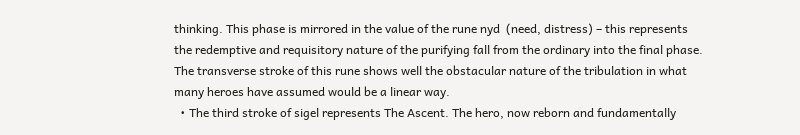thinking. This phase is mirrored in the value of the rune nyd  (need, distress) – this represents the redemptive and requisitory nature of the purifying fall from the ordinary into the final phase. The transverse stroke of this rune shows well the obstacular nature of the tribulation in what many heroes have assumed would be a linear way.
  • The third stroke of sigel represents The Ascent. The hero, now reborn and fundamentally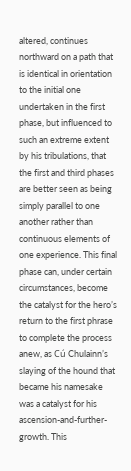altered, continues northward on a path that is identical in orientation to the initial one undertaken in the first phase, but influenced to such an extreme extent by his tribulations, that the first and third phases are better seen as being simply parallel to one another rather than continuous elements of one experience. This final phase can, under certain circumstances, become the catalyst for the hero’s return to the first phrase to complete the process anew, as Cú Chulainn’s slaying of the hound that became his namesake was a catalyst for his ascension-and-further-growth. This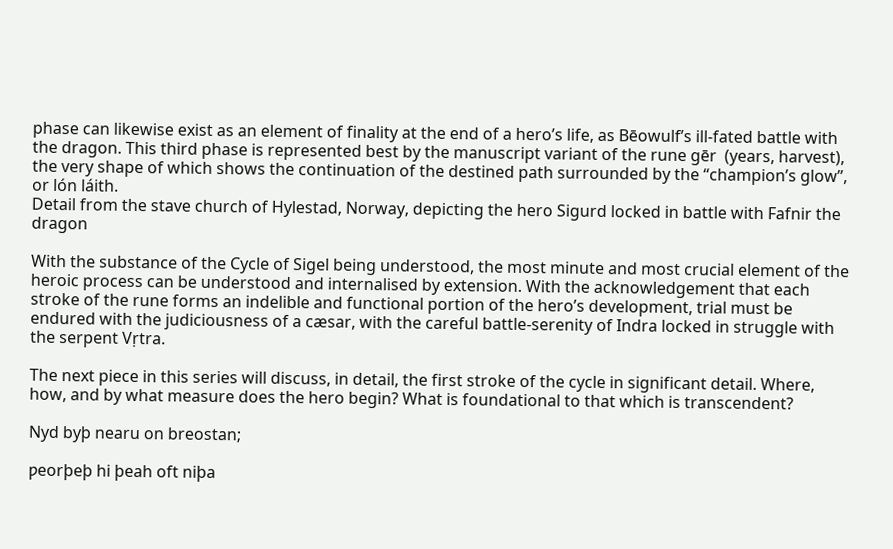phase can likewise exist as an element of finality at the end of a hero’s life, as Bēowulf’s ill-fated battle with the dragon. This third phase is represented best by the manuscript variant of the rune gēr  (years, harvest), the very shape of which shows the continuation of the destined path surrounded by the “champion’s glow”, or lón láith.
Detail from the stave church of Hylestad, Norway, depicting the hero Sigurd locked in battle with Fafnir the dragon

With the substance of the Cycle of Sigel being understood, the most minute and most crucial element of the heroic process can be understood and internalised by extension. With the acknowledgement that each stroke of the rune forms an indelible and functional portion of the hero’s development, trial must be endured with the judiciousness of a cæsar, with the careful battle-serenity of Indra locked in struggle with the serpent Vṛtra.

The next piece in this series will discuss, in detail, the first stroke of the cycle in significant detail. Where, how, and by what measure does the hero begin? What is foundational to that which is transcendent?

Nyd byþ nearu on breostan;

ƿeorþeþ hi þeah oft niþa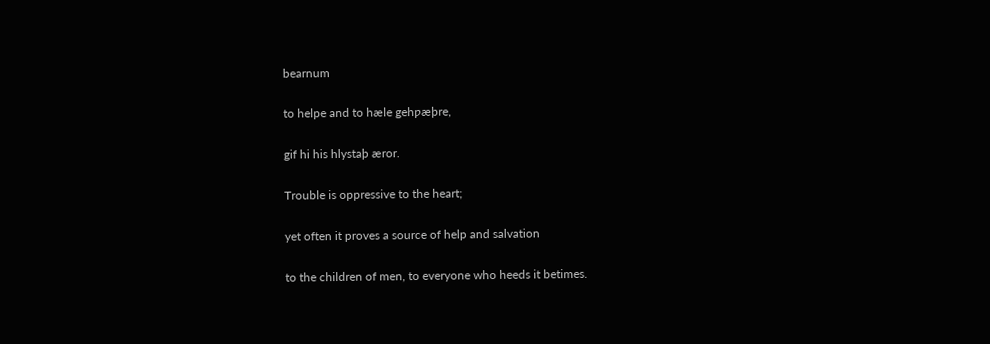bearnum

to helpe and to hæle gehƿæþre,

gif hi his hlystaþ æror.

Trouble is oppressive to the heart;

yet often it proves a source of help and salvation

to the children of men, to everyone who heeds it betimes.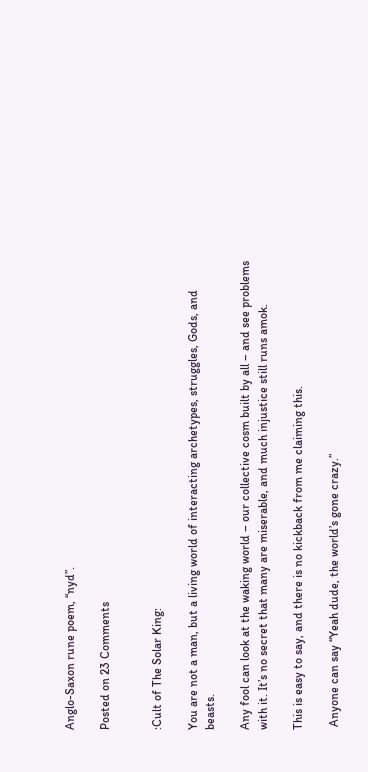Anglo-Saxon rune poem, “nyd”.

Posted on 23 Comments


:Cult of The Solar King:

You are not a man, but a living world of interacting archetypes, struggles, Gods, and beasts.

Any fool can look at the waking world – our collective cosm built by all – and see problems with it. It’s no secret that many are miserable, and much injustice still runs amok.

This is easy to say, and there is no kickback from me claiming this.

 Anyone can say “Yeah dude, the world’s gone crazy.”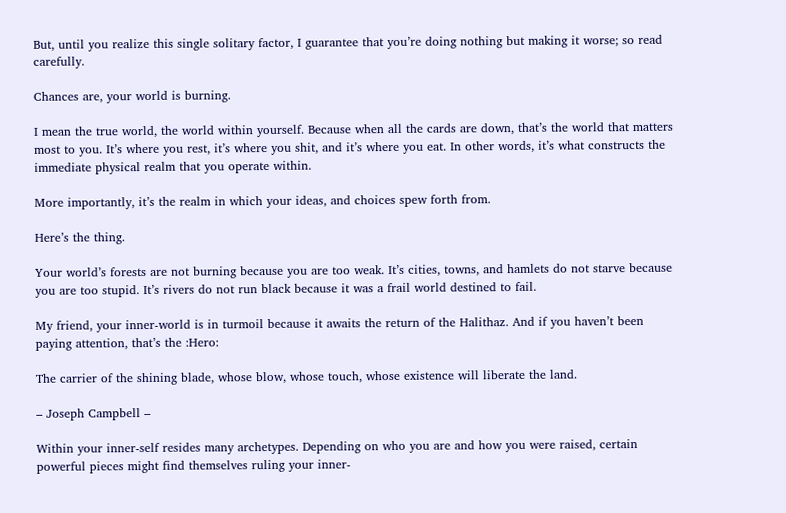But, until you realize this single solitary factor, I guarantee that you’re doing nothing but making it worse; so read carefully.

Chances are, your world is burning.

I mean the true world, the world within yourself. Because when all the cards are down, that’s the world that matters most to you. It’s where you rest, it’s where you shit, and it’s where you eat. In other words, it’s what constructs the immediate physical realm that you operate within.

More importantly, it’s the realm in which your ideas, and choices spew forth from.

Here’s the thing.

Your world’s forests are not burning because you are too weak. It’s cities, towns, and hamlets do not starve because you are too stupid. It’s rivers do not run black because it was a frail world destined to fail.

My friend, your inner-world is in turmoil because it awaits the return of the Halithaz. And if you haven’t been paying attention, that’s the :Hero:

The carrier of the shining blade, whose blow, whose touch, whose existence will liberate the land.

– Joseph Campbell –

Within your inner-self resides many archetypes. Depending on who you are and how you were raised, certain powerful pieces might find themselves ruling your inner-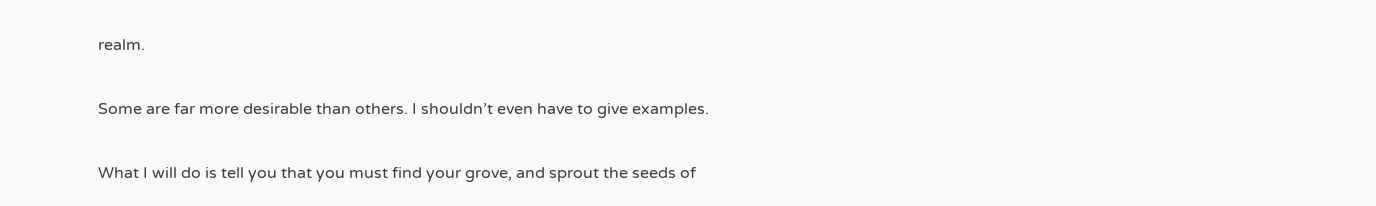realm.

Some are far more desirable than others. I shouldn’t even have to give examples.

What I will do is tell you that you must find your grove, and sprout the seeds of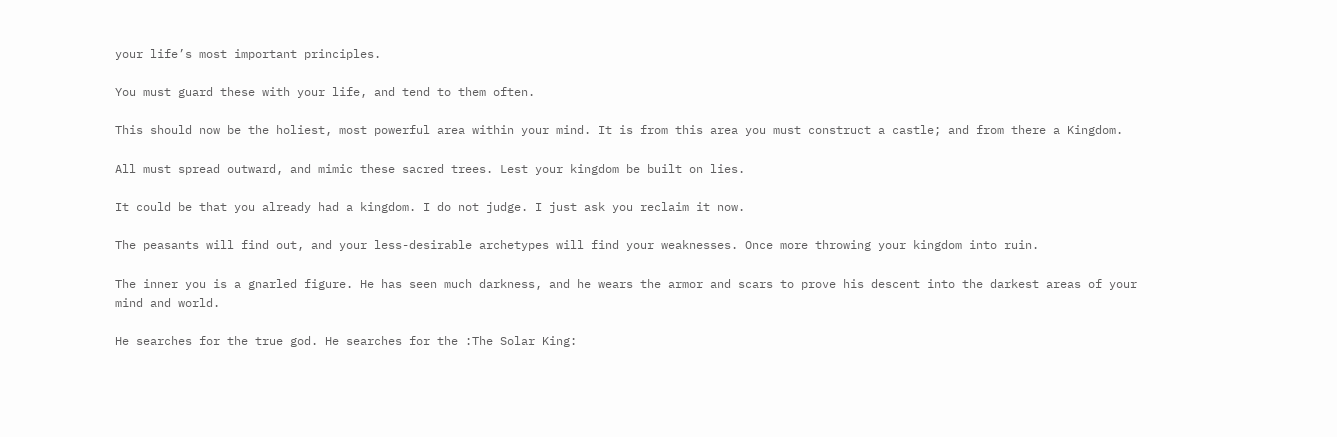your life’s most important principles.

You must guard these with your life, and tend to them often.

This should now be the holiest, most powerful area within your mind. It is from this area you must construct a castle; and from there a Kingdom.

All must spread outward, and mimic these sacred trees. Lest your kingdom be built on lies.

It could be that you already had a kingdom. I do not judge. I just ask you reclaim it now.

The peasants will find out, and your less-desirable archetypes will find your weaknesses. Once more throwing your kingdom into ruin.

The inner you is a gnarled figure. He has seen much darkness, and he wears the armor and scars to prove his descent into the darkest areas of your mind and world.

He searches for the true god. He searches for the :The Solar King: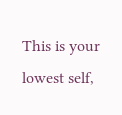This is your lowest self,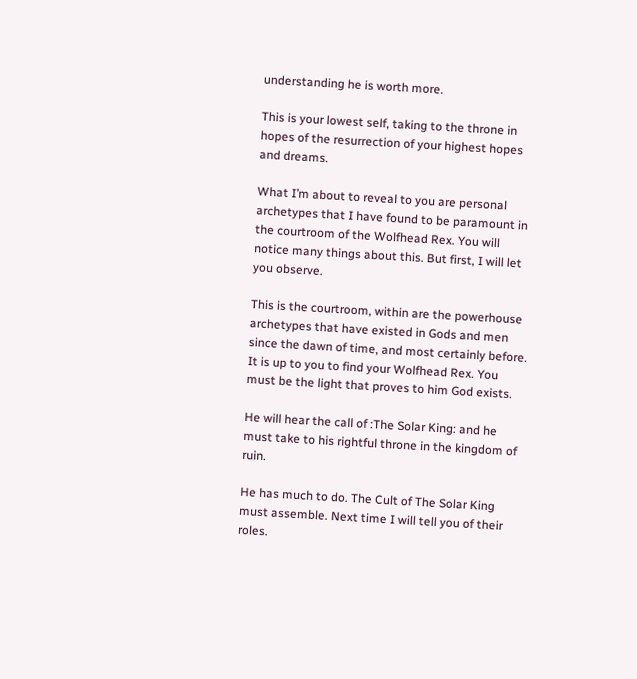understanding he is worth more.

This is your lowest self, taking to the throne in hopes of the resurrection of your highest hopes and dreams.

What I’m about to reveal to you are personal archetypes that I have found to be paramount in the courtroom of the Wolfhead Rex. You will notice many things about this. But first, I will let you observe.

This is the courtroom, within are the powerhouse archetypes that have existed in Gods and men since the dawn of time, and most certainly before. It is up to you to find your Wolfhead Rex. You must be the light that proves to him God exists.

He will hear the call of :The Solar King: and he must take to his rightful throne in the kingdom of ruin.

He has much to do. The Cult of The Solar King must assemble. Next time I will tell you of their roles.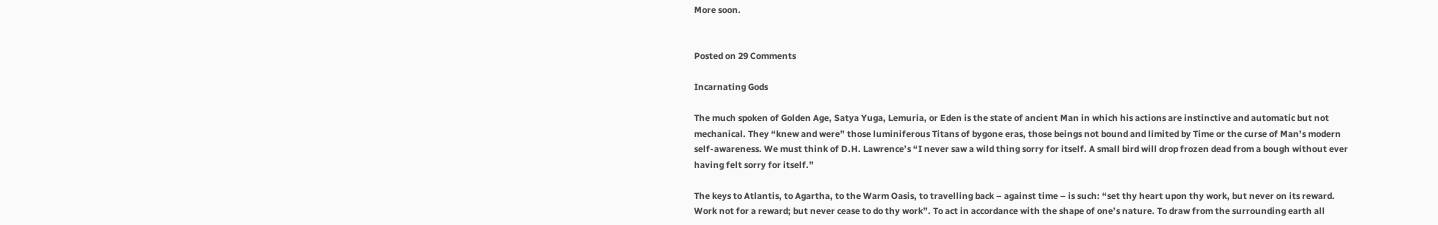More soon.


Posted on 29 Comments

Incarnating Gods

The much spoken of Golden Age, Satya Yuga, Lemuria, or Eden is the state of ancient Man in which his actions are instinctive and automatic but not mechanical. They “knew and were” those luminiferous Titans of bygone eras, those beings not bound and limited by Time or the curse of Man’s modern self-awareness. We must think of D.H. Lawrence’s “I never saw a wild thing sorry for itself. A small bird will drop frozen dead from a bough without ever having felt sorry for itself.”

The keys to Atlantis, to Agartha, to the Warm Oasis, to travelling back – against time – is such: “set thy heart upon thy work, but never on its reward. Work not for a reward; but never cease to do thy work”. To act in accordance with the shape of one’s nature. To draw from the surrounding earth all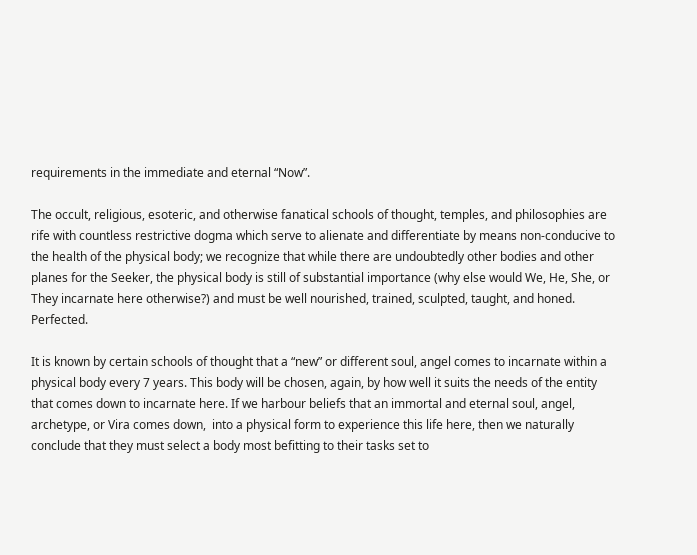requirements in the immediate and eternal “Now”.

The occult, religious, esoteric, and otherwise fanatical schools of thought, temples, and philosophies are rife with countless restrictive dogma which serve to alienate and differentiate by means non-conducive to the health of the physical body; we recognize that while there are undoubtedly other bodies and other planes for the Seeker, the physical body is still of substantial importance (why else would We, He, She, or They incarnate here otherwise?) and must be well nourished, trained, sculpted, taught, and honed. Perfected.

It is known by certain schools of thought that a “new” or different soul, angel comes to incarnate within a physical body every 7 years. This body will be chosen, again, by how well it suits the needs of the entity that comes down to incarnate here. If we harbour beliefs that an immortal and eternal soul, angel, archetype, or Vira comes down,  into a physical form to experience this life here, then we naturally conclude that they must select a body most befitting to their tasks set to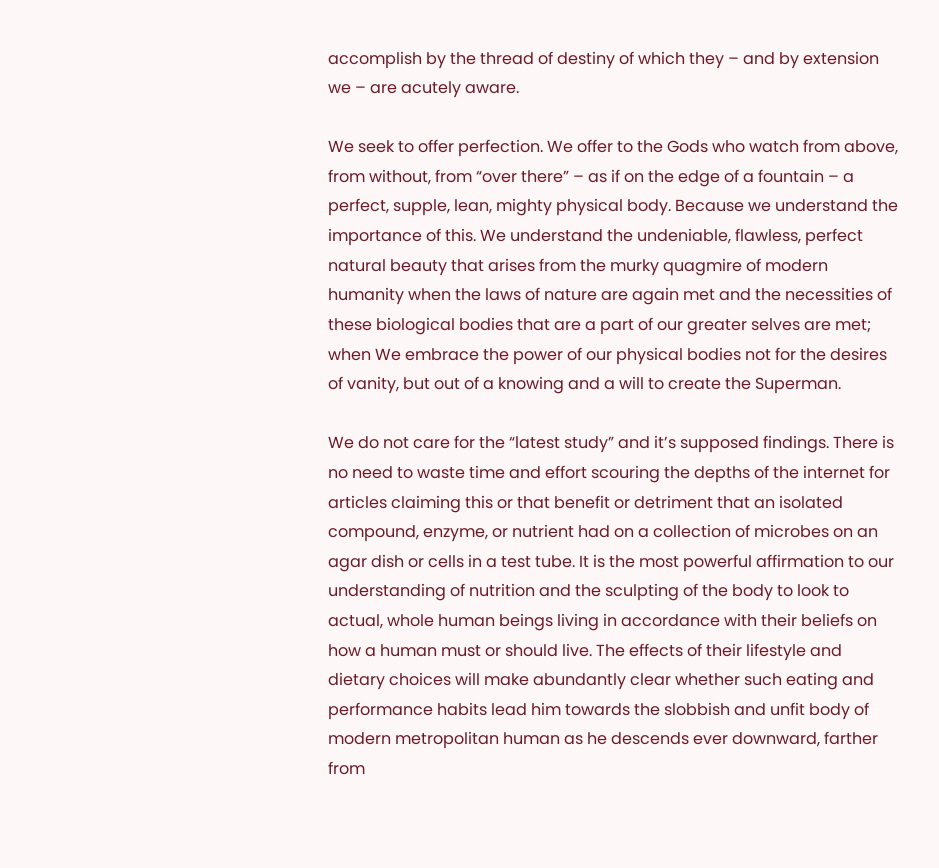accomplish by the thread of destiny of which they – and by extension we – are acutely aware.

We seek to offer perfection. We offer to the Gods who watch from above, from without, from “over there” – as if on the edge of a fountain – a perfect, supple, lean, mighty physical body. Because we understand the importance of this. We understand the undeniable, flawless, perfect natural beauty that arises from the murky quagmire of modern humanity when the laws of nature are again met and the necessities of these biological bodies that are a part of our greater selves are met; when We embrace the power of our physical bodies not for the desires of vanity, but out of a knowing and a will to create the Superman.

We do not care for the “latest study” and it’s supposed findings. There is no need to waste time and effort scouring the depths of the internet for articles claiming this or that benefit or detriment that an isolated compound, enzyme, or nutrient had on a collection of microbes on an agar dish or cells in a test tube. It is the most powerful affirmation to our understanding of nutrition and the sculpting of the body to look to actual, whole human beings living in accordance with their beliefs on how a human must or should live. The effects of their lifestyle and dietary choices will make abundantly clear whether such eating and performance habits lead him towards the slobbish and unfit body of modern metropolitan human as he descends ever downward, farther from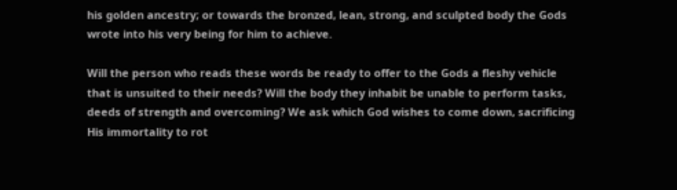his golden ancestry; or towards the bronzed, lean, strong, and sculpted body the Gods wrote into his very being for him to achieve.

Will the person who reads these words be ready to offer to the Gods a fleshy vehicle that is unsuited to their needs? Will the body they inhabit be unable to perform tasks, deeds of strength and overcoming? We ask which God wishes to come down, sacrificing His immortality to rot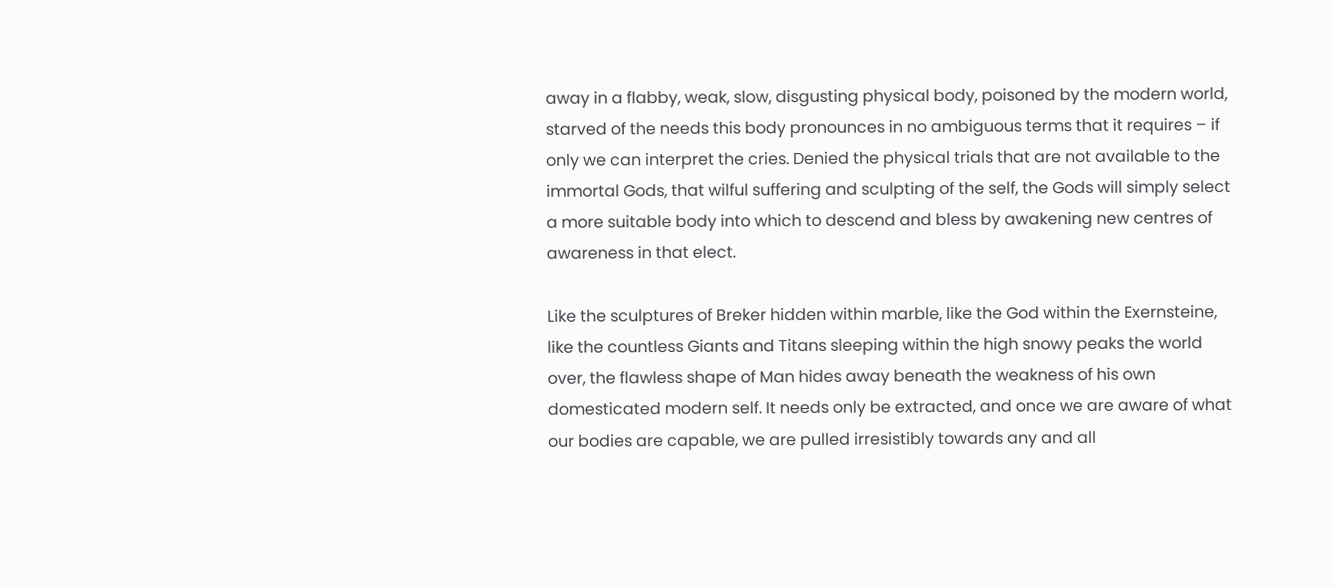away in a flabby, weak, slow, disgusting physical body, poisoned by the modern world, starved of the needs this body pronounces in no ambiguous terms that it requires – if only we can interpret the cries. Denied the physical trials that are not available to the immortal Gods, that wilful suffering and sculpting of the self, the Gods will simply select a more suitable body into which to descend and bless by awakening new centres of awareness in that elect.

Like the sculptures of Breker hidden within marble, like the God within the Exernsteine, like the countless Giants and Titans sleeping within the high snowy peaks the world over, the flawless shape of Man hides away beneath the weakness of his own domesticated modern self. It needs only be extracted, and once we are aware of what our bodies are capable, we are pulled irresistibly towards any and all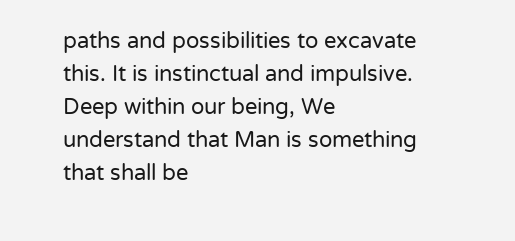paths and possibilities to excavate this. It is instinctual and impulsive. Deep within our being, We understand that Man is something that shall be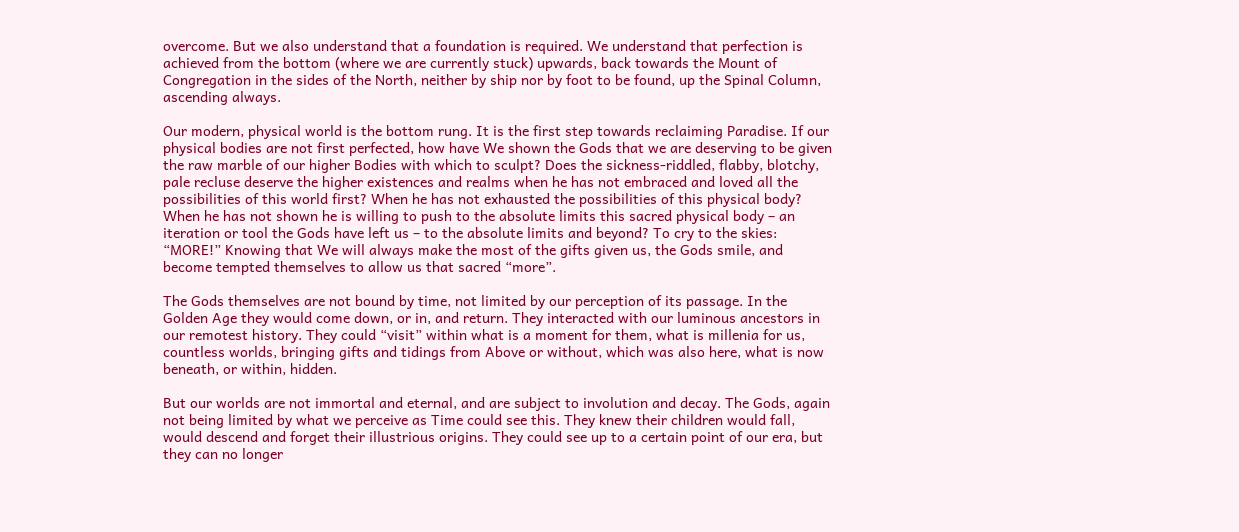overcome. But we also understand that a foundation is required. We understand that perfection is achieved from the bottom (where we are currently stuck) upwards, back towards the Mount of Congregation in the sides of the North, neither by ship nor by foot to be found, up the Spinal Column, ascending always.

Our modern, physical world is the bottom rung. It is the first step towards reclaiming Paradise. If our physical bodies are not first perfected, how have We shown the Gods that we are deserving to be given the raw marble of our higher Bodies with which to sculpt? Does the sickness-riddled, flabby, blotchy, pale recluse deserve the higher existences and realms when he has not embraced and loved all the possibilities of this world first? When he has not exhausted the possibilities of this physical body? When he has not shown he is willing to push to the absolute limits this sacred physical body – an iteration or tool the Gods have left us – to the absolute limits and beyond? To cry to the skies: “MORE!” Knowing that We will always make the most of the gifts given us, the Gods smile, and become tempted themselves to allow us that sacred “more”.

The Gods themselves are not bound by time, not limited by our perception of its passage. In the Golden Age they would come down, or in, and return. They interacted with our luminous ancestors in our remotest history. They could “visit” within what is a moment for them, what is millenia for us, countless worlds, bringing gifts and tidings from Above or without, which was also here, what is now beneath, or within, hidden.

But our worlds are not immortal and eternal, and are subject to involution and decay. The Gods, again not being limited by what we perceive as Time could see this. They knew their children would fall, would descend and forget their illustrious origins. They could see up to a certain point of our era, but they can no longer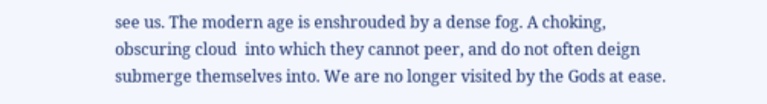see us. The modern age is enshrouded by a dense fog. A choking, obscuring cloud  into which they cannot peer, and do not often deign submerge themselves into. We are no longer visited by the Gods at ease.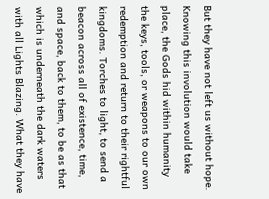But they have not left us without hope. Knowing this involution would take place, the Gods hid within humanity the keys, tools, or weapons to our own redemption and return to their rightful kingdoms. Torches to light, to send a beacon across all of existence, time, and space, back to them, to be as that which is underneath the dark waters with all Lights Blazing. What they have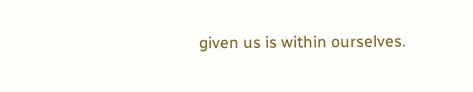given us is within ourselves.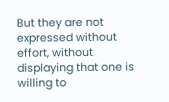But they are not expressed without effort, without displaying that one is willing to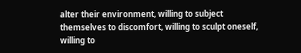alter their environment, willing to subject themselves to discomfort, willing to sculpt oneself, willing to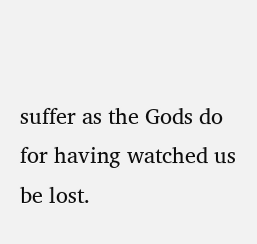suffer as the Gods do for having watched us be lost.